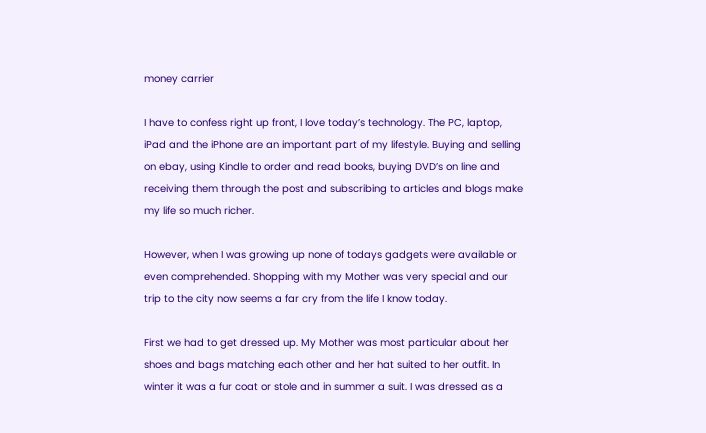money carrier

I have to confess right up front, I love today’s technology. The PC, laptop, iPad and the iPhone are an important part of my lifestyle. Buying and selling on ebay, using Kindle to order and read books, buying DVD’s on line and receiving them through the post and subscribing to articles and blogs make my life so much richer.

However, when I was growing up none of todays gadgets were available or even comprehended. Shopping with my Mother was very special and our trip to the city now seems a far cry from the life I know today.

First we had to get dressed up. My Mother was most particular about her shoes and bags matching each other and her hat suited to her outfit. In winter it was a fur coat or stole and in summer a suit. I was dressed as a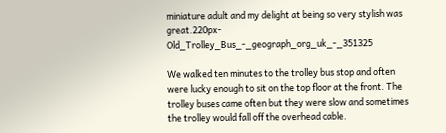miniature adult and my delight at being so very stylish was great.220px-Old_Trolley_Bus_-_geograph_org_uk_-_351325

We walked ten minutes to the trolley bus stop and often were lucky enough to sit on the top floor at the front. The trolley buses came often but they were slow and sometimes the trolley would fall off the overhead cable.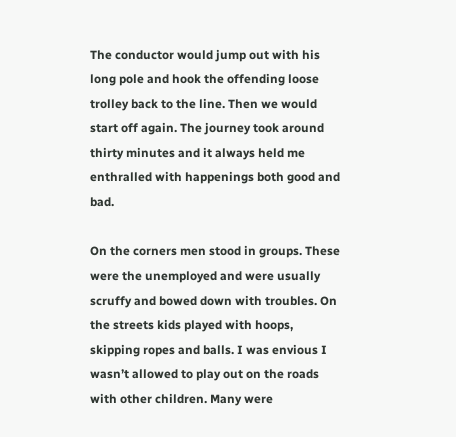The conductor would jump out with his long pole and hook the offending loose trolley back to the line. Then we would start off again. The journey took around thirty minutes and it always held me enthralled with happenings both good and bad.

On the corners men stood in groups. These were the unemployed and were usually scruffy and bowed down with troubles. On the streets kids played with hoops, skipping ropes and balls. I was envious I wasn’t allowed to play out on the roads with other children. Many were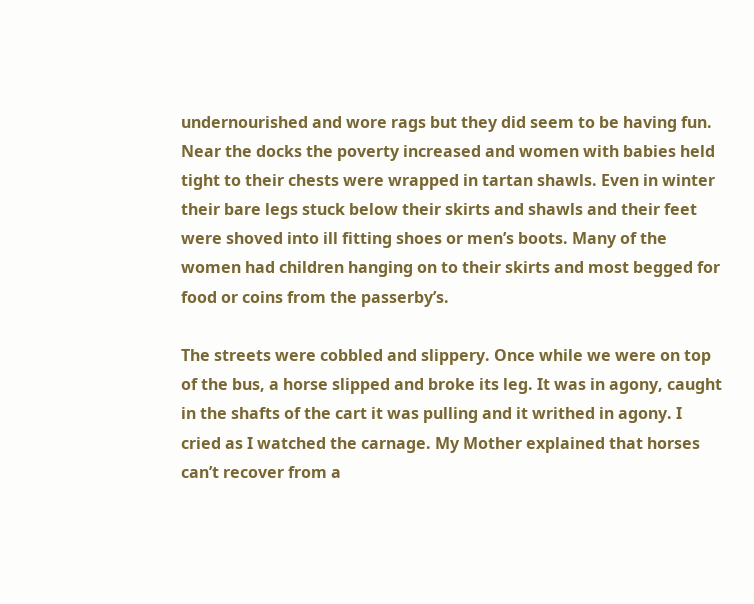undernourished and wore rags but they did seem to be having fun. Near the docks the poverty increased and women with babies held tight to their chests were wrapped in tartan shawls. Even in winter their bare legs stuck below their skirts and shawls and their feet were shoved into ill fitting shoes or men’s boots. Many of the women had children hanging on to their skirts and most begged for food or coins from the passerby’s.

The streets were cobbled and slippery. Once while we were on top of the bus, a horse slipped and broke its leg. It was in agony, caught in the shafts of the cart it was pulling and it writhed in agony. I cried as I watched the carnage. My Mother explained that horses can’t recover from a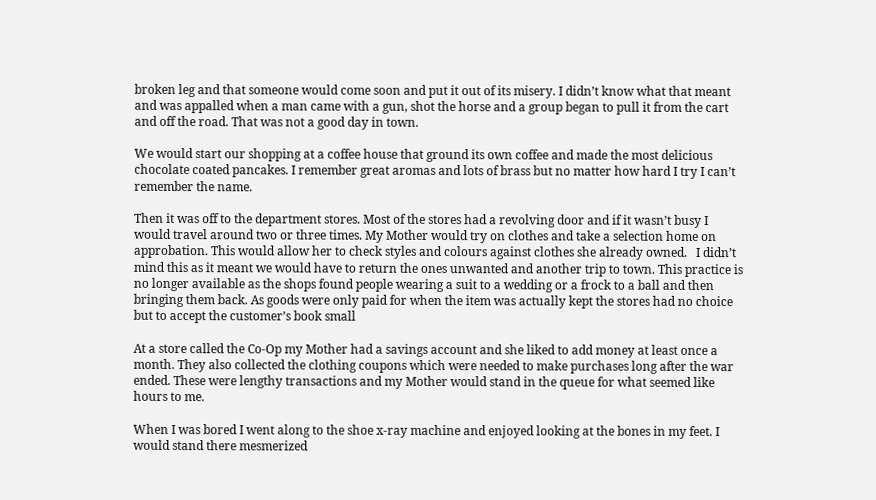broken leg and that someone would come soon and put it out of its misery. I didn’t know what that meant and was appalled when a man came with a gun, shot the horse and a group began to pull it from the cart and off the road. That was not a good day in town.

We would start our shopping at a coffee house that ground its own coffee and made the most delicious chocolate coated pancakes. I remember great aromas and lots of brass but no matter how hard I try I can’t remember the name.

Then it was off to the department stores. Most of the stores had a revolving door and if it wasn’t busy I would travel around two or three times. My Mother would try on clothes and take a selection home on approbation. This would allow her to check styles and colours against clothes she already owned.   I didn’t mind this as it meant we would have to return the ones unwanted and another trip to town. This practice is no longer available as the shops found people wearing a suit to a wedding or a frock to a ball and then bringing them back. As goods were only paid for when the item was actually kept the stores had no choice but to accept the customer’s book small

At a store called the Co-Op my Mother had a savings account and she liked to add money at least once a month. They also collected the clothing coupons which were needed to make purchases long after the war ended. These were lengthy transactions and my Mother would stand in the queue for what seemed like hours to me.

When I was bored I went along to the shoe x-ray machine and enjoyed looking at the bones in my feet. I would stand there mesmerized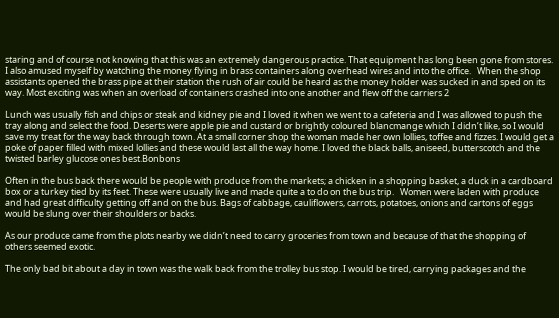staring and of course not knowing that this was an extremely dangerous practice. That equipment has long been gone from stores. I also amused myself by watching the money flying in brass containers along overhead wires and into the office.   When the shop assistants opened the brass pipe at their station the rush of air could be heard as the money holder was sucked in and sped on its way. Most exciting was when an overload of containers crashed into one another and flew off the carriers 2

Lunch was usually fish and chips or steak and kidney pie and I loved it when we went to a cafeteria and I was allowed to push the tray along and select the food. Deserts were apple pie and custard or brightly coloured blancmange which I didn’t like, so I would save my treat for the way back through town. At a small corner shop the woman made her own lollies, toffee and fizzes. I would get a poke of paper filled with mixed lollies and these would last all the way home. I loved the black balls, aniseed, butterscotch and the twisted barley glucose ones best.Bonbons

Often in the bus back there would be people with produce from the markets; a chicken in a shopping basket, a duck in a cardboard box or a turkey tied by its feet. These were usually live and made quite a to do on the bus trip.   Women were laden with produce and had great difficulty getting off and on the bus. Bags of cabbage, cauliflowers, carrots, potatoes, onions and cartons of eggs would be slung over their shoulders or backs.

As our produce came from the plots nearby we didn’t need to carry groceries from town and because of that the shopping of others seemed exotic.

The only bad bit about a day in town was the walk back from the trolley bus stop. I would be tired, carrying packages and the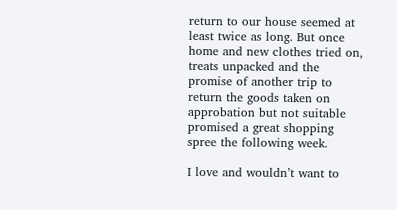return to our house seemed at least twice as long. But once home and new clothes tried on, treats unpacked and the promise of another trip to return the goods taken on approbation but not suitable promised a great shopping spree the following week.

I love and wouldn’t want to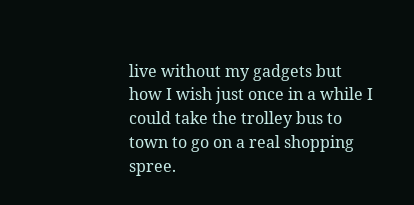live without my gadgets but how I wish just once in a while I could take the trolley bus to town to go on a real shopping spree.